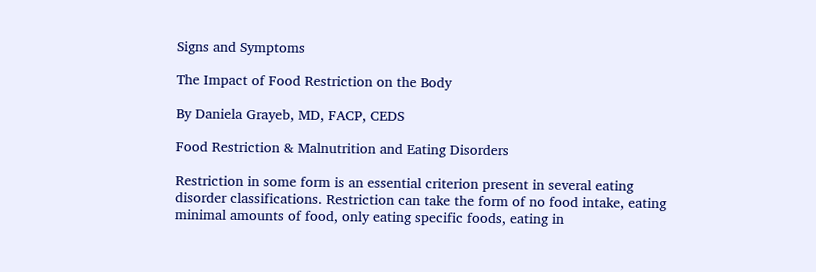Signs and Symptoms

The Impact of Food Restriction on the Body

By Daniela Grayeb, MD, FACP, CEDS

Food Restriction & Malnutrition and Eating Disorders

Restriction in some form is an essential criterion present in several eating disorder classifications. Restriction can take the form of no food intake, eating minimal amounts of food, only eating specific foods, eating in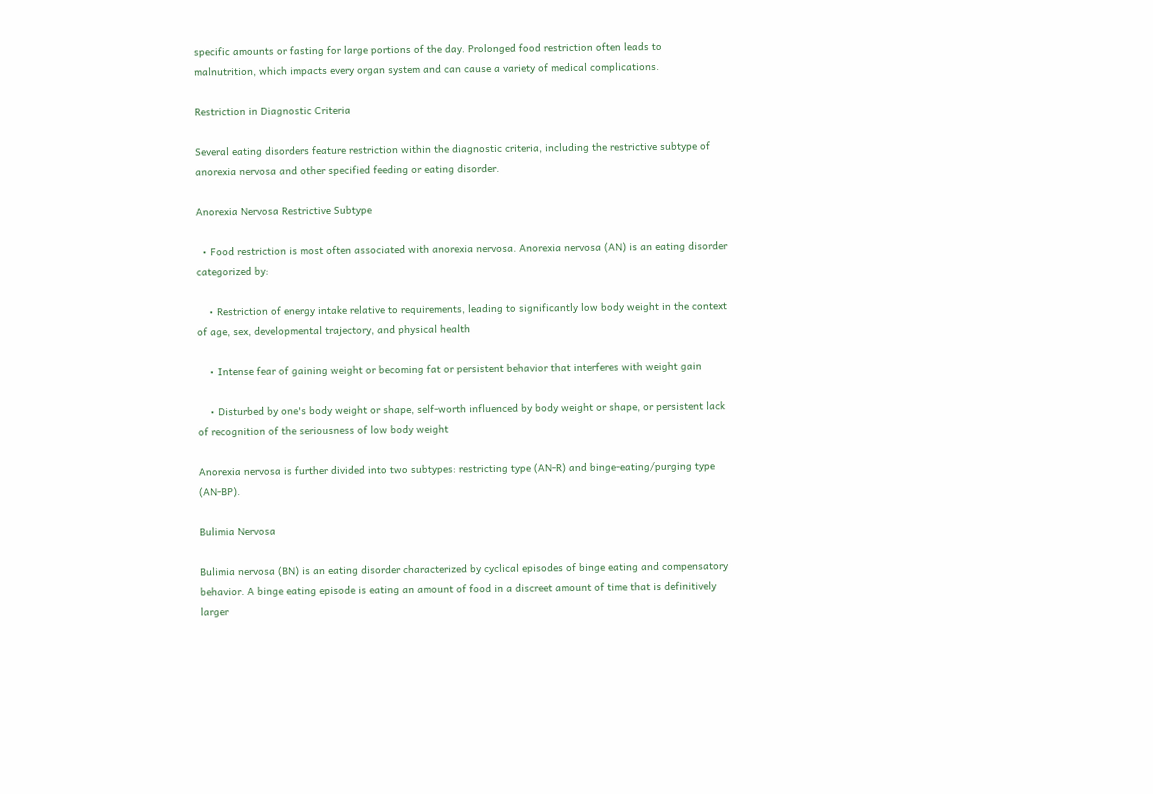specific amounts or fasting for large portions of the day. Prolonged food restriction often leads to malnutrition, which impacts every organ system and can cause a variety of medical complications.

Restriction in Diagnostic Criteria

Several eating disorders feature restriction within the diagnostic criteria, including the restrictive subtype of anorexia nervosa and other specified feeding or eating disorder.

Anorexia Nervosa Restrictive Subtype

  • Food restriction is most often associated with anorexia nervosa. Anorexia nervosa (AN) is an eating disorder categorized by:

    • Restriction of energy intake relative to requirements, leading to significantly low body weight in the context of age, sex, developmental trajectory, and physical health

    • Intense fear of gaining weight or becoming fat or persistent behavior that interferes with weight gain

    • Disturbed by one's body weight or shape, self-worth influenced by body weight or shape, or persistent lack of recognition of the seriousness of low body weight

Anorexia nervosa is further divided into two subtypes: restricting type (AN-R) and binge-eating/purging type (AN-BP).

Bulimia Nervosa

Bulimia nervosa (BN) is an eating disorder characterized by cyclical episodes of binge eating and compensatory behavior. A binge eating episode is eating an amount of food in a discreet amount of time that is definitively larger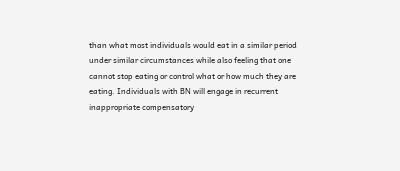than what most individuals would eat in a similar period under similar circumstances while also feeling that one cannot stop eating or control what or how much they are eating. Individuals with BN will engage in recurrent inappropriate compensatory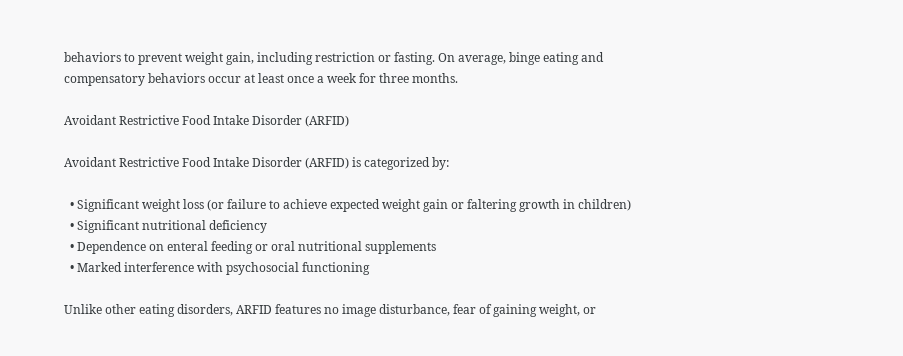behaviors to prevent weight gain, including restriction or fasting. On average, binge eating and compensatory behaviors occur at least once a week for three months.

Avoidant Restrictive Food Intake Disorder (ARFID)

Avoidant Restrictive Food Intake Disorder (ARFID) is categorized by:

  • Significant weight loss (or failure to achieve expected weight gain or faltering growth in children)
  • Significant nutritional deficiency
  • Dependence on enteral feeding or oral nutritional supplements
  • Marked interference with psychosocial functioning

Unlike other eating disorders, ARFID features no image disturbance, fear of gaining weight, or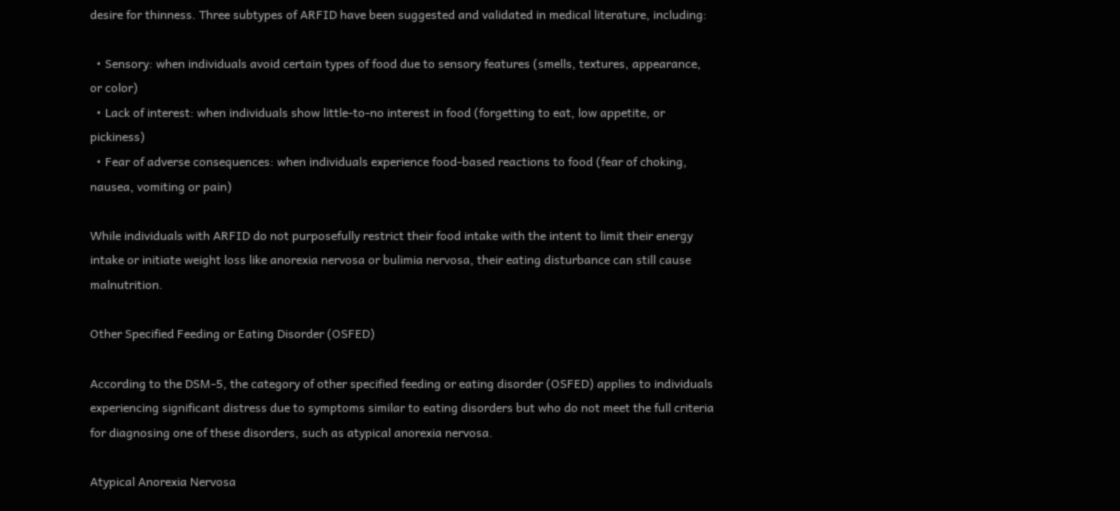desire for thinness. Three subtypes of ARFID have been suggested and validated in medical literature, including:

  • Sensory: when individuals avoid certain types of food due to sensory features (smells, textures, appearance, or color)
  • Lack of interest: when individuals show little-to-no interest in food (forgetting to eat, low appetite, or pickiness)
  • Fear of adverse consequences: when individuals experience food-based reactions to food (fear of choking, nausea, vomiting or pain)

While individuals with ARFID do not purposefully restrict their food intake with the intent to limit their energy intake or initiate weight loss like anorexia nervosa or bulimia nervosa, their eating disturbance can still cause malnutrition.

Other Specified Feeding or Eating Disorder (OSFED)

According to the DSM-5, the category of other specified feeding or eating disorder (OSFED) applies to individuals experiencing significant distress due to symptoms similar to eating disorders but who do not meet the full criteria for diagnosing one of these disorders, such as atypical anorexia nervosa.

Atypical Anorexia Nervosa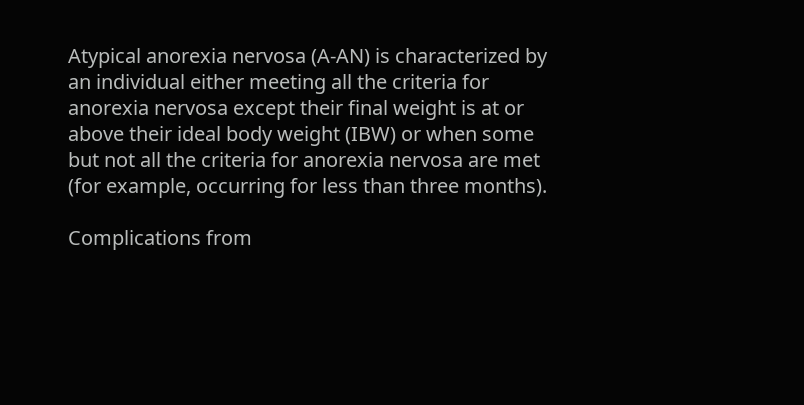Atypical anorexia nervosa (A-AN) is characterized by an individual either meeting all the criteria for anorexia nervosa except their final weight is at or above their ideal body weight (IBW) or when some but not all the criteria for anorexia nervosa are met (for example, occurring for less than three months).

Complications from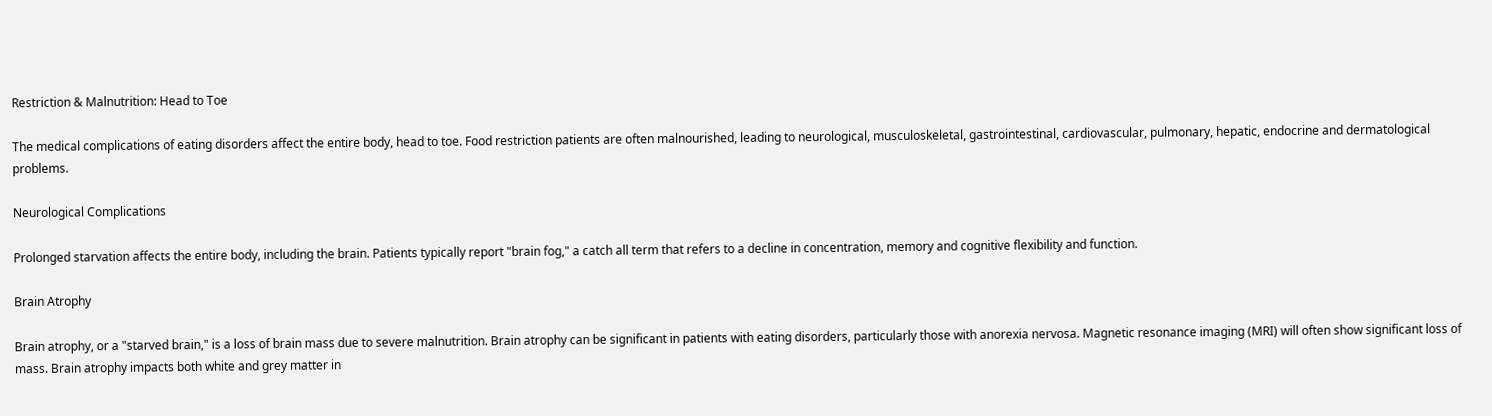Restriction & Malnutrition: Head to Toe

The medical complications of eating disorders affect the entire body, head to toe. Food restriction patients are often malnourished, leading to neurological, musculoskeletal, gastrointestinal, cardiovascular, pulmonary, hepatic, endocrine and dermatological problems.

Neurological Complications

Prolonged starvation affects the entire body, including the brain. Patients typically report "brain fog," a catch all term that refers to a decline in concentration, memory and cognitive flexibility and function.

Brain Atrophy

Brain atrophy, or a "starved brain," is a loss of brain mass due to severe malnutrition. Brain atrophy can be significant in patients with eating disorders, particularly those with anorexia nervosa. Magnetic resonance imaging (MRI) will often show significant loss of mass. Brain atrophy impacts both white and grey matter in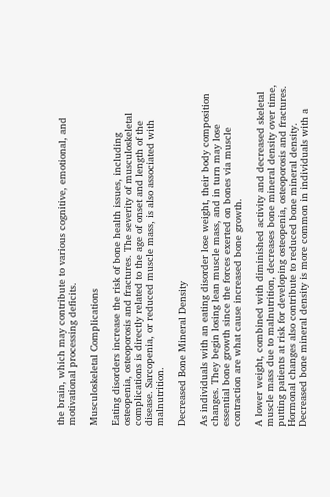the brain, which may contribute to various cognitive, emotional, and motivational processing deficits.

Musculoskeletal Complications

Eating disorders increase the risk of bone health issues, including osteopenia, osteoporosis and fractures. The severity of musculoskeletal complications is directly related to the age of onset and length of the disease. Sarcopenia, or reduced muscle mass, is also associated with malnutrition.

Decreased Bone Mineral Density

As individuals with an eating disorder lose weight, their body composition changes. They begin losing lean muscle mass, and in turn may lose essential bone growth since the forces exerted on bones via muscle contraction are what cause increased bone growth.

A lower weight, combined with diminished activity and decreased skeletal muscle mass due to malnutrition, decreases bone mineral density over time, putting patients at risk for developing osteopenia, osteoporosis and fractures. Hormonal changes also contribute to reduced bone mineral density. Decreased bone mineral density is more common in individuals with a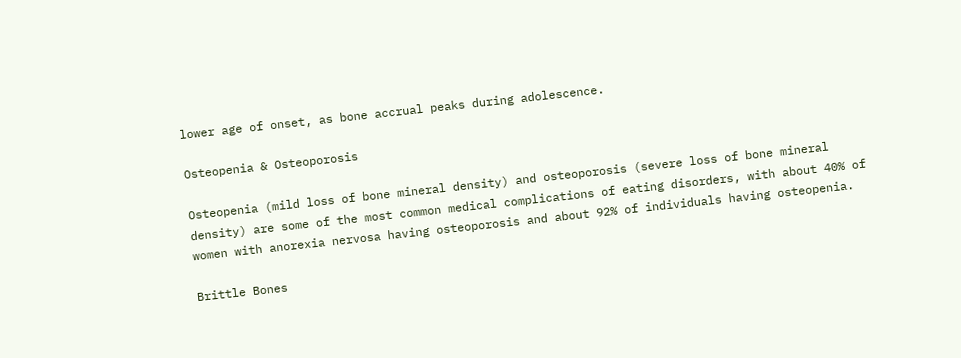lower age of onset, as bone accrual peaks during adolescence.

Osteopenia & Osteoporosis

Osteopenia (mild loss of bone mineral density) and osteoporosis (severe loss of bone mineral density) are some of the most common medical complications of eating disorders, with about 40% of women with anorexia nervosa having osteoporosis and about 92% of individuals having osteopenia.

Brittle Bones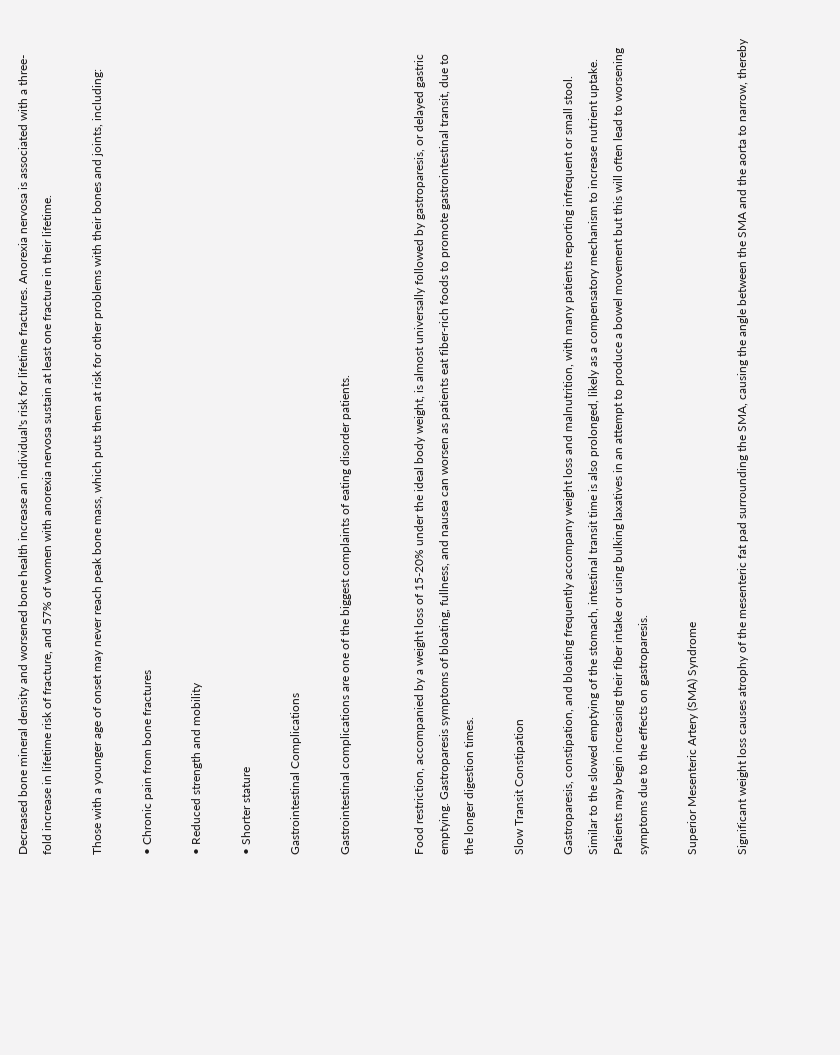Decreased bone mineral density and worsened bone health increase an individual's risk for lifetime fractures. Anorexia nervosa is associated with a three-fold increase in lifetime risk of fracture, and 57% of women with anorexia nervosa sustain at least one fracture in their lifetime.

Those with a younger age of onset may never reach peak bone mass, which puts them at risk for other problems with their bones and joints, including:

• Chronic pain from bone fractures

• Reduced strength and mobility

• Shorter stature

Gastrointestinal Complications

Gastrointestinal complications are one of the biggest complaints of eating disorder patients.


Food restriction, accompanied by a weight loss of 15-20% under the ideal body weight, is almost universally followed by gastroparesis, or delayed gastric emptying. Gastroparesis symptoms of bloating, fullness, and nausea can worsen as patients eat fiber-rich foods to promote gastrointestinal transit, due to the longer digestion times.

Slow Transit Constipation

Gastroparesis, constipation, and bloating frequently accompany weight loss and malnutrition, with many patients reporting infrequent or small stool. Similar to the slowed emptying of the stomach, intestinal transit time is also prolonged, likely as a compensatory mechanism to increase nutrient uptake. Patients may begin increasing their fiber intake or using bulking laxatives in an attempt to produce a bowel movement but this will often lead to worsening symptoms due to the effects on gastroparesis.

Superior Mesenteric Artery (SMA) Syndrome

Significant weight loss causes atrophy of the mesenteric fat pad surrounding the SMA, causing the angle between the SMA and the aorta to narrow, thereby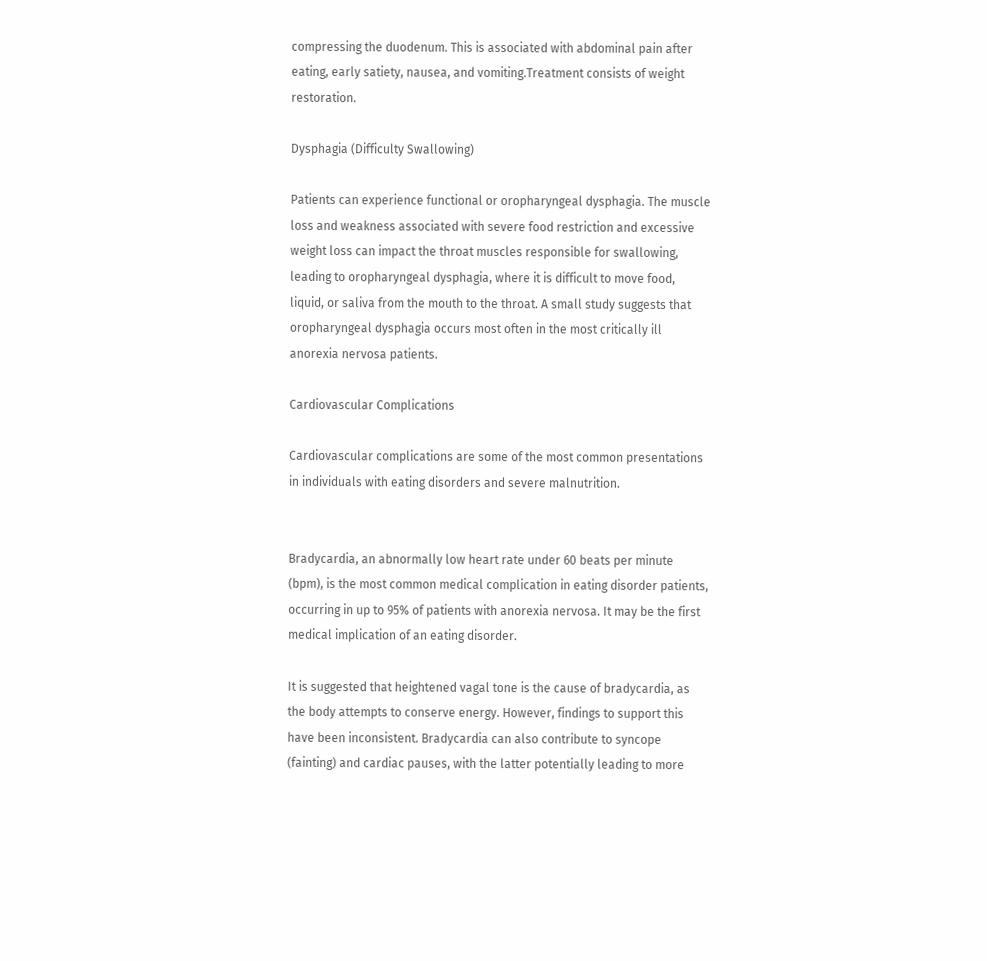compressing the duodenum. This is associated with abdominal pain after eating, early satiety, nausea, and vomiting.Treatment consists of weight restoration.

Dysphagia (Difficulty Swallowing)

Patients can experience functional or oropharyngeal dysphagia. The muscle loss and weakness associated with severe food restriction and excessive weight loss can impact the throat muscles responsible for swallowing, leading to oropharyngeal dysphagia, where it is difficult to move food, liquid, or saliva from the mouth to the throat. A small study suggests that oropharyngeal dysphagia occurs most often in the most critically ill anorexia nervosa patients.

Cardiovascular Complications

Cardiovascular complications are some of the most common presentations in individuals with eating disorders and severe malnutrition.


Bradycardia, an abnormally low heart rate under 60 beats per minute (bpm), is the most common medical complication in eating disorder patients, occurring in up to 95% of patients with anorexia nervosa. It may be the first medical implication of an eating disorder.

It is suggested that heightened vagal tone is the cause of bradycardia, as the body attempts to conserve energy. However, findings to support this have been inconsistent. Bradycardia can also contribute to syncope (fainting) and cardiac pauses, with the latter potentially leading to more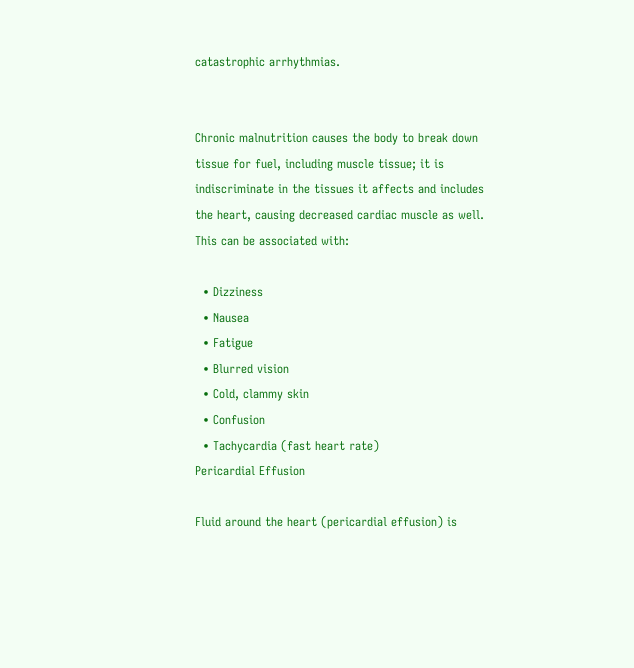catastrophic arrhythmias.


Chronic malnutrition causes the body to break down tissue for fuel, including muscle tissue; it is indiscriminate in the tissues it affects and includes the heart, causing decreased cardiac muscle as well. This can be associated with:

  • Dizziness
  • Nausea
  • Fatigue
  • Blurred vision
  • Cold, clammy skin
  • Confusion
  • Tachycardia (fast heart rate)
Pericardial Effusion

Fluid around the heart (pericardial effusion) is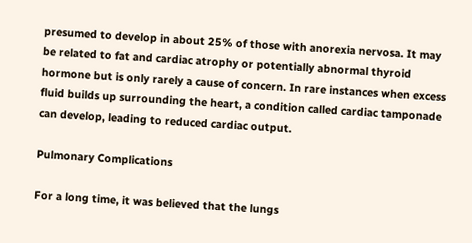presumed to develop in about 25% of those with anorexia nervosa. It may be related to fat and cardiac atrophy or potentially abnormal thyroid hormone but is only rarely a cause of concern. In rare instances when excess fluid builds up surrounding the heart, a condition called cardiac tamponade can develop, leading to reduced cardiac output.

Pulmonary Complications

For a long time, it was believed that the lungs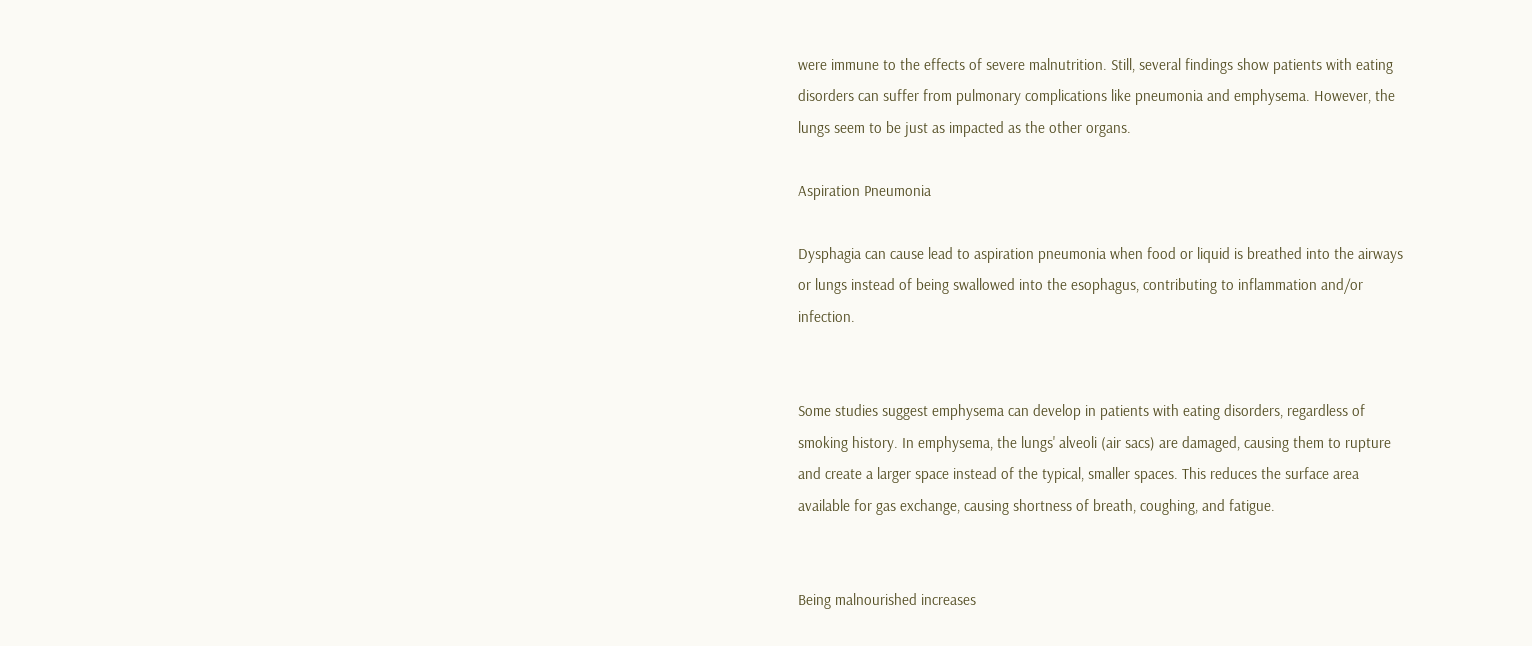were immune to the effects of severe malnutrition. Still, several findings show patients with eating disorders can suffer from pulmonary complications like pneumonia and emphysema. However, the lungs seem to be just as impacted as the other organs.

Aspiration Pneumonia

Dysphagia can cause lead to aspiration pneumonia when food or liquid is breathed into the airways or lungs instead of being swallowed into the esophagus, contributing to inflammation and/or infection.


Some studies suggest emphysema can develop in patients with eating disorders, regardless of smoking history. In emphysema, the lungs' alveoli (air sacs) are damaged, causing them to rupture and create a larger space instead of the typical, smaller spaces. This reduces the surface area available for gas exchange, causing shortness of breath, coughing, and fatigue.


Being malnourished increases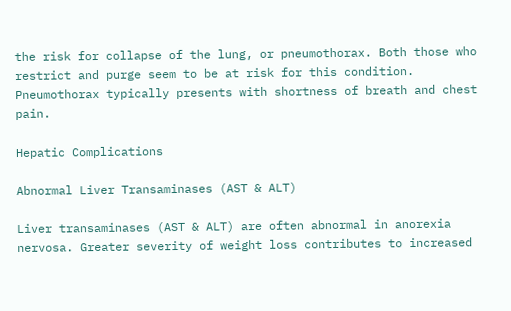the risk for collapse of the lung, or pneumothorax. Both those who restrict and purge seem to be at risk for this condition. Pneumothorax typically presents with shortness of breath and chest pain.

Hepatic Complications

Abnormal Liver Transaminases (AST & ALT)

Liver transaminases (AST & ALT) are often abnormal in anorexia nervosa. Greater severity of weight loss contributes to increased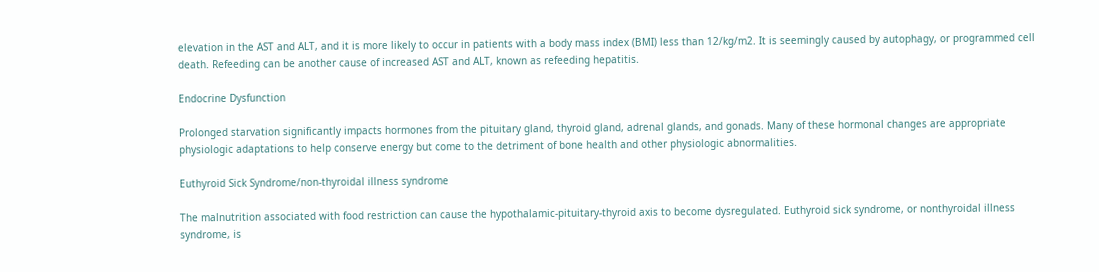elevation in the AST and ALT, and it is more likely to occur in patients with a body mass index (BMI) less than 12/kg/m2. It is seemingly caused by autophagy, or programmed cell death. Refeeding can be another cause of increased AST and ALT, known as refeeding hepatitis.

Endocrine Dysfunction

Prolonged starvation significantly impacts hormones from the pituitary gland, thyroid gland, adrenal glands, and gonads. Many of these hormonal changes are appropriate physiologic adaptations to help conserve energy but come to the detriment of bone health and other physiologic abnormalities.

Euthyroid Sick Syndrome/non-thyroidal illness syndrome

The malnutrition associated with food restriction can cause the hypothalamic-pituitary-thyroid axis to become dysregulated. Euthyroid sick syndrome, or nonthyroidal illness syndrome, is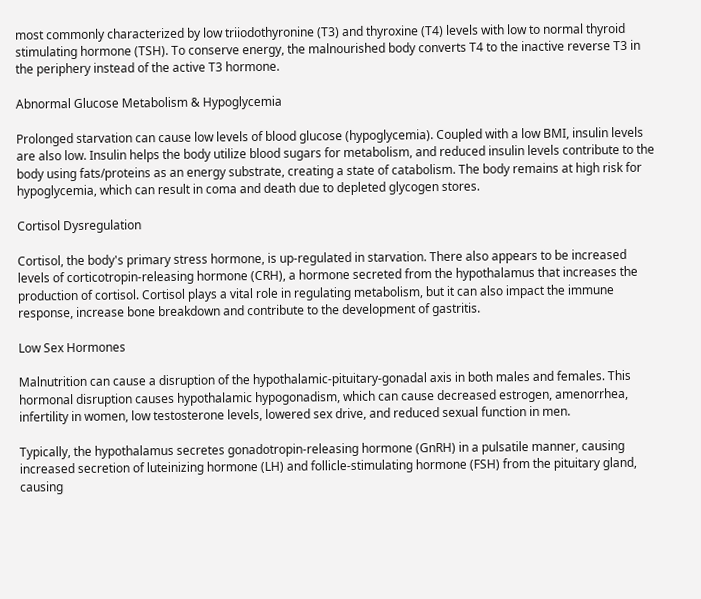most commonly characterized by low triiodothyronine (T3) and thyroxine (T4) levels with low to normal thyroid stimulating hormone (TSH). To conserve energy, the malnourished body converts T4 to the inactive reverse T3 in the periphery instead of the active T3 hormone.

Abnormal Glucose Metabolism & Hypoglycemia

Prolonged starvation can cause low levels of blood glucose (hypoglycemia). Coupled with a low BMI, insulin levels are also low. Insulin helps the body utilize blood sugars for metabolism, and reduced insulin levels contribute to the body using fats/proteins as an energy substrate, creating a state of catabolism. The body remains at high risk for hypoglycemia, which can result in coma and death due to depleted glycogen stores.

Cortisol Dysregulation

Cortisol, the body's primary stress hormone, is up-regulated in starvation. There also appears to be increased levels of corticotropin-releasing hormone (CRH), a hormone secreted from the hypothalamus that increases the production of cortisol. Cortisol plays a vital role in regulating metabolism, but it can also impact the immune response, increase bone breakdown and contribute to the development of gastritis.

Low Sex Hormones

Malnutrition can cause a disruption of the hypothalamic-pituitary-gonadal axis in both males and females. This hormonal disruption causes hypothalamic hypogonadism, which can cause decreased estrogen, amenorrhea, infertility in women, low testosterone levels, lowered sex drive, and reduced sexual function in men.

Typically, the hypothalamus secretes gonadotropin-releasing hormone (GnRH) in a pulsatile manner, causing increased secretion of luteinizing hormone (LH) and follicle-stimulating hormone (FSH) from the pituitary gland, causing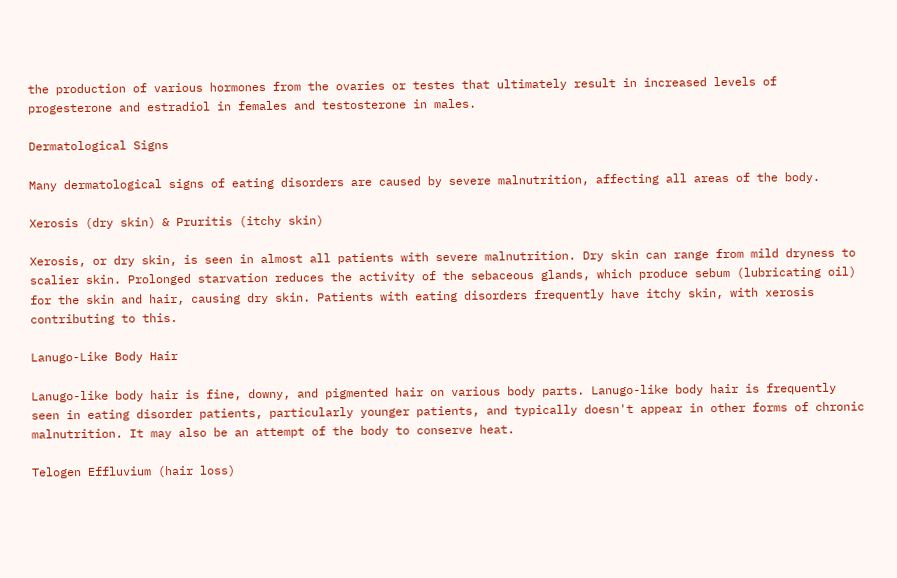the production of various hormones from the ovaries or testes that ultimately result in increased levels of progesterone and estradiol in females and testosterone in males.

Dermatological Signs

Many dermatological signs of eating disorders are caused by severe malnutrition, affecting all areas of the body.

Xerosis (dry skin) & Pruritis (itchy skin)

Xerosis, or dry skin, is seen in almost all patients with severe malnutrition. Dry skin can range from mild dryness to scalier skin. Prolonged starvation reduces the activity of the sebaceous glands, which produce sebum (lubricating oil) for the skin and hair, causing dry skin. Patients with eating disorders frequently have itchy skin, with xerosis contributing to this.

Lanugo-Like Body Hair

Lanugo-like body hair is fine, downy, and pigmented hair on various body parts. Lanugo-like body hair is frequently seen in eating disorder patients, particularly younger patients, and typically doesn't appear in other forms of chronic malnutrition. It may also be an attempt of the body to conserve heat.

Telogen Effluvium (hair loss)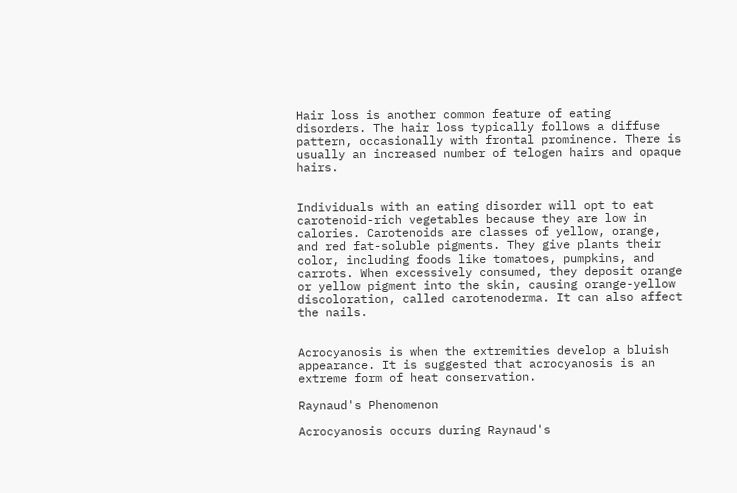Hair loss is another common feature of eating disorders. The hair loss typically follows a diffuse pattern, occasionally with frontal prominence. There is usually an increased number of telogen hairs and opaque hairs.


Individuals with an eating disorder will opt to eat carotenoid-rich vegetables because they are low in calories. Carotenoids are classes of yellow, orange, and red fat-soluble pigments. They give plants their color, including foods like tomatoes, pumpkins, and carrots. When excessively consumed, they deposit orange or yellow pigment into the skin, causing orange-yellow discoloration, called carotenoderma. It can also affect the nails.


Acrocyanosis is when the extremities develop a bluish appearance. It is suggested that acrocyanosis is an extreme form of heat conservation.

Raynaud's Phenomenon

Acrocyanosis occurs during Raynaud's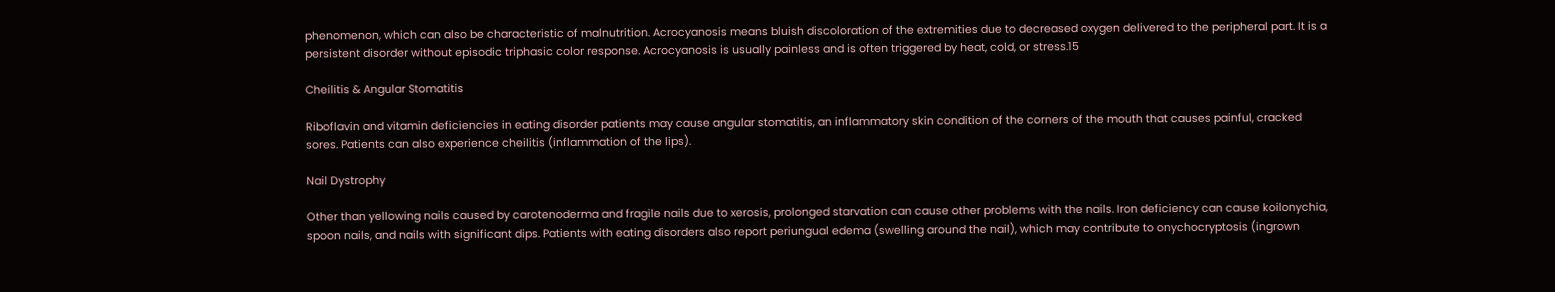phenomenon, which can also be characteristic of malnutrition. Acrocyanosis means bluish discoloration of the extremities due to decreased oxygen delivered to the peripheral part. It is a persistent disorder without episodic triphasic color response. Acrocyanosis is usually painless and is often triggered by heat, cold, or stress.15

Cheilitis & Angular Stomatitis

Riboflavin and vitamin deficiencies in eating disorder patients may cause angular stomatitis, an inflammatory skin condition of the corners of the mouth that causes painful, cracked sores. Patients can also experience cheilitis (inflammation of the lips).

Nail Dystrophy

Other than yellowing nails caused by carotenoderma and fragile nails due to xerosis, prolonged starvation can cause other problems with the nails. Iron deficiency can cause koilonychia, spoon nails, and nails with significant dips. Patients with eating disorders also report periungual edema (swelling around the nail), which may contribute to onychocryptosis (ingrown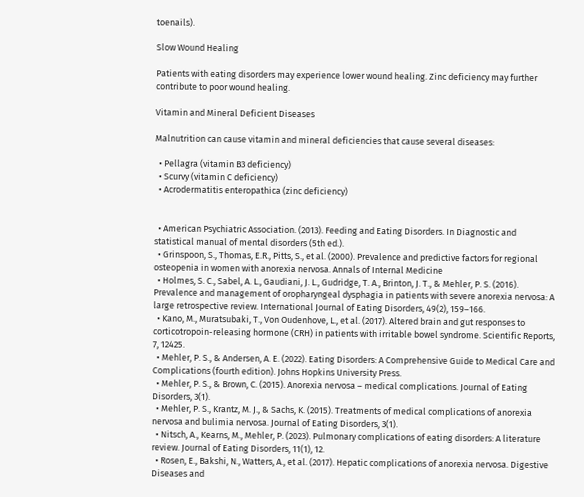toenails).

Slow Wound Healing

Patients with eating disorders may experience lower wound healing. Zinc deficiency may further contribute to poor wound healing.

Vitamin and Mineral Deficient Diseases

Malnutrition can cause vitamin and mineral deficiencies that cause several diseases:

  • Pellagra (vitamin B3 deficiency)
  • Scurvy (vitamin C deficiency)
  • Acrodermatitis enteropathica (zinc deficiency)


  • American Psychiatric Association. (2013). Feeding and Eating Disorders. In Diagnostic and statistical manual of mental disorders (5th ed.).
  • Grinspoon, S., Thomas, E.R., Pitts, S., et al. (2000). Prevalence and predictive factors for regional osteopenia in women with anorexia nervosa. Annals of Internal Medicine
  • Holmes, S. C., Sabel, A. L., Gaudiani, J. L., Gudridge, T. A., Brinton, J. T., & Mehler, P. S. (2016). Prevalence and management of oropharyngeal dysphagia in patients with severe anorexia nervosa: A large retrospective review. International Journal of Eating Disorders, 49(2), 159–166.
  • Kano, M., Muratsubaki, T., Von Oudenhove, L., et al. (2017). Altered brain and gut responses to corticotropoin-releasing hormone (CRH) in patients with irritable bowel syndrome. Scientific Reports, 7, 12425.
  • Mehler, P. S., & Andersen, A. E. (2022). Eating Disorders: A Comprehensive Guide to Medical Care and Complications (fourth edition). Johns Hopkins University Press.
  • Mehler, P. S., & Brown, C. (2015). Anorexia nervosa – medical complications. Journal of Eating Disorders, 3(1).
  • Mehler, P. S., Krantz, M. J., & Sachs, K. (2015). Treatments of medical complications of anorexia nervosa and bulimia nervosa. Journal of Eating Disorders, 3(1).
  • Nitsch, A., Kearns, M., Mehler, P. (2023). Pulmonary complications of eating disorders: A literature review. Journal of Eating Disorders, 11(1), 12.
  • Rosen, E., Bakshi, N., Watters, A., et al. (2017). Hepatic complications of anorexia nervosa. Digestive Diseases and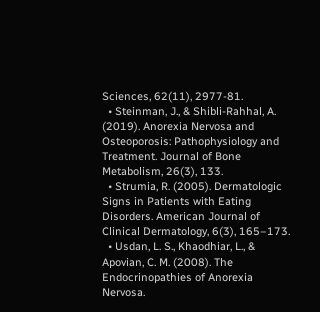Sciences, 62(11), 2977-81.
  • Steinman, J., & Shibli-Rahhal, A. (2019). Anorexia Nervosa and Osteoporosis: Pathophysiology and Treatment. Journal of Bone Metabolism, 26(3), 133.
  • Strumia, R. (2005). Dermatologic Signs in Patients with Eating Disorders. American Journal of Clinical Dermatology, 6(3), 165–173.
  • Usdan, L. S., Khaodhiar, L., & Apovian, C. M. (2008). The Endocrinopathies of Anorexia Nervosa.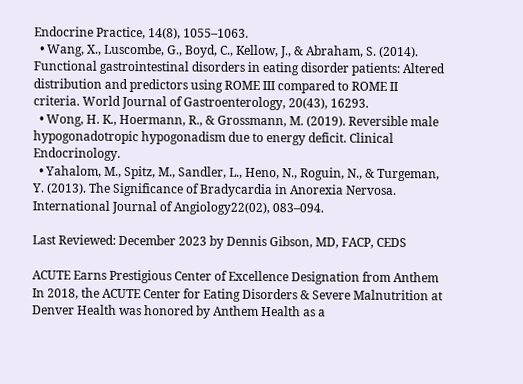Endocrine Practice, 14(8), 1055–1063.
  • Wang, X., Luscombe, G., Boyd, C., Kellow, J., & Abraham, S. (2014). Functional gastrointestinal disorders in eating disorder patients: Altered distribution and predictors using ROME III compared to ROME II criteria. World Journal of Gastroenterology, 20(43), 16293.
  • Wong, H. K., Hoermann, R., & Grossmann, M. (2019). Reversible male hypogonadotropic hypogonadism due to energy deficit. Clinical Endocrinology.
  • Yahalom, M., Spitz, M., Sandler, L., Heno, N., Roguin, N., & Turgeman, Y. (2013). The Significance of Bradycardia in Anorexia Nervosa. International Journal of Angiology22(02), 083–094.

Last Reviewed: December 2023 by Dennis Gibson, MD, FACP, CEDS

ACUTE Earns Prestigious Center of Excellence Designation from Anthem
In 2018, the ACUTE Center for Eating Disorders & Severe Malnutrition at Denver Health was honored by Anthem Health as a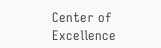Center of Excellence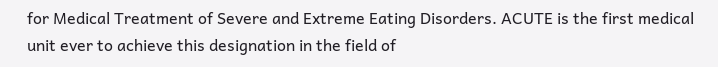for Medical Treatment of Severe and Extreme Eating Disorders. ACUTE is the first medical unit ever to achieve this designation in the field of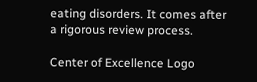eating disorders. It comes after a rigorous review process.

Center of Excellence Logo